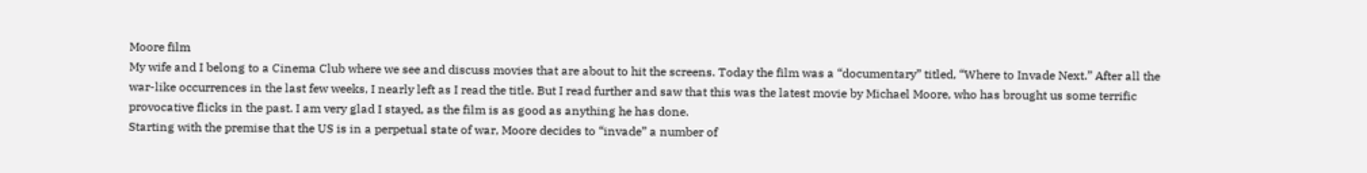Moore film
My wife and I belong to a Cinema Club where we see and discuss movies that are about to hit the screens. Today the film was a “documentary” titled, “Where to Invade Next.” After all the war-like occurrences in the last few weeks, I nearly left as I read the title. But I read further and saw that this was the latest movie by Michael Moore, who has brought us some terrific provocative flicks in the past. I am very glad I stayed, as the film is as good as anything he has done.
Starting with the premise that the US is in a perpetual state of war, Moore decides to “invade” a number of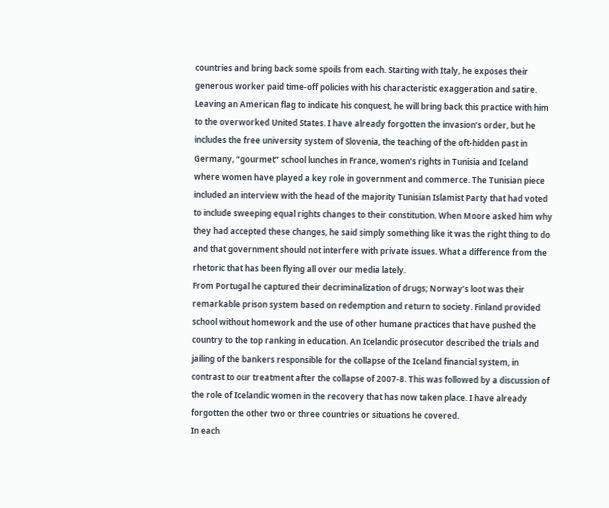countries and bring back some spoils from each. Starting with Italy, he exposes their generous worker paid time-off policies with his characteristic exaggeration and satire. Leaving an American flag to indicate his conquest, he will bring back this practice with him to the overworked United States. I have already forgotten the invasion’s order, but he includes the free university system of Slovenia, the teaching of the oft-hidden past in Germany, “gourmet” school lunches in France, women’s rights in Tunisia and Iceland where women have played a key role in government and commerce. The Tunisian piece included an interview with the head of the majority Tunisian Islamist Party that had voted to include sweeping equal rights changes to their constitution. When Moore asked him why they had accepted these changes, he said simply something like it was the right thing to do and that government should not interfere with private issues. What a difference from the rhetoric that has been flying all over our media lately.
From Portugal he captured their decriminalization of drugs; Norway’s loot was their remarkable prison system based on redemption and return to society. Finland provided school without homework and the use of other humane practices that have pushed the country to the top ranking in education. An Icelandic prosecutor described the trials and jailing of the bankers responsible for the collapse of the Iceland financial system, in contrast to our treatment after the collapse of 2007-8. This was followed by a discussion of the role of Icelandic women in the recovery that has now taken place. I have already forgotten the other two or three countries or situations he covered.
In each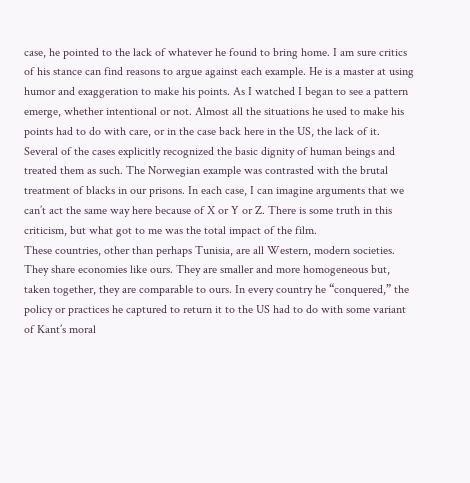case, he pointed to the lack of whatever he found to bring home. I am sure critics of his stance can find reasons to argue against each example. He is a master at using humor and exaggeration to make his points. As I watched I began to see a pattern emerge, whether intentional or not. Almost all the situations he used to make his points had to do with care, or in the case back here in the US, the lack of it. Several of the cases explicitly recognized the basic dignity of human beings and treated them as such. The Norwegian example was contrasted with the brutal treatment of blacks in our prisons. In each case, I can imagine arguments that we can’t act the same way here because of X or Y or Z. There is some truth in this criticism, but what got to me was the total impact of the film.
These countries, other than perhaps Tunisia, are all Western, modern societies. They share economies like ours. They are smaller and more homogeneous but, taken together, they are comparable to ours. In every country he “conquered,” the policy or practices he captured to return it to the US had to do with some variant of Kant’s moral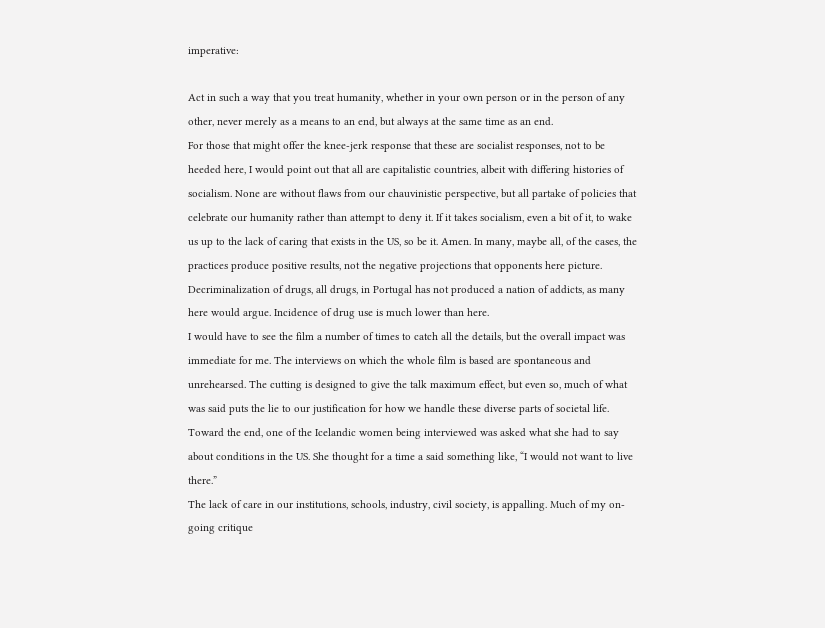imperative:

Act in such a way that you treat humanity, whether in your own person or in the person of any other, never merely as a means to an end, but always at the same time as an end.
For those that might offer the knee-jerk response that these are socialist responses, not to be heeded here, I would point out that all are capitalistic countries, albeit with differing histories of socialism. None are without flaws from our chauvinistic perspective, but all partake of policies that celebrate our humanity rather than attempt to deny it. If it takes socialism, even a bit of it, to wake us up to the lack of caring that exists in the US, so be it. Amen. In many, maybe all, of the cases, the practices produce positive results, not the negative projections that opponents here picture. Decriminalization of drugs, all drugs, in Portugal has not produced a nation of addicts, as many here would argue. Incidence of drug use is much lower than here.
I would have to see the film a number of times to catch all the details, but the overall impact was immediate for me. The interviews on which the whole film is based are spontaneous and unrehearsed. The cutting is designed to give the talk maximum effect, but even so, much of what was said puts the lie to our justification for how we handle these diverse parts of societal life. Toward the end, one of the Icelandic women being interviewed was asked what she had to say about conditions in the US. She thought for a time a said something like, “I would not want to live there.”
The lack of care in our institutions, schools, industry, civil society, is appalling. Much of my on-going critique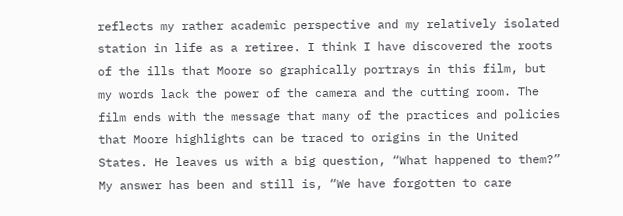reflects my rather academic perspective and my relatively isolated station in life as a retiree. I think I have discovered the roots of the ills that Moore so graphically portrays in this film, but my words lack the power of the camera and the cutting room. The film ends with the message that many of the practices and policies that Moore highlights can be traced to origins in the United States. He leaves us with a big question, “What happened to them?” My answer has been and still is, “We have forgotten to care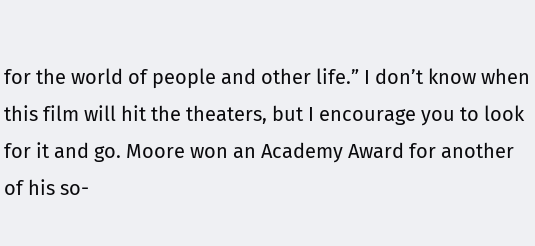for the world of people and other life.” I don’t know when this film will hit the theaters, but I encourage you to look for it and go. Moore won an Academy Award for another of his so-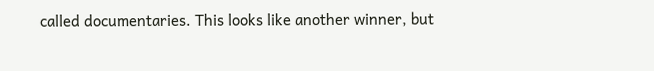called documentaries. This looks like another winner, but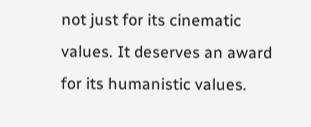not just for its cinematic values. It deserves an award for its humanistic values.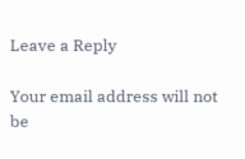Leave a Reply

Your email address will not be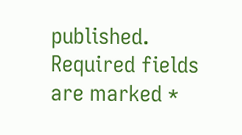published. Required fields are marked *